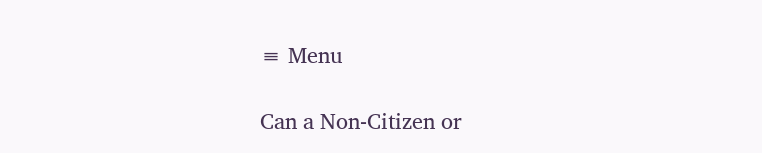≡ Menu

Can a Non-Citizen or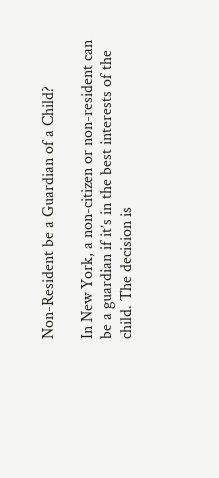Non-Resident be a Guardian of a Child?

In New York, a non-citizen or non-resident can be a guardian if it’s in the best interests of the child. The decision is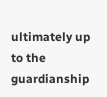ultimately up to the guardianship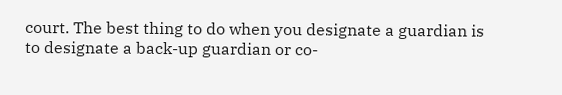court. The best thing to do when you designate a guardian is to designate a back-up guardian or co-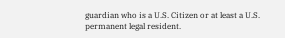guardian who is a U.S. Citizen or at least a U.S. permanent legal resident.